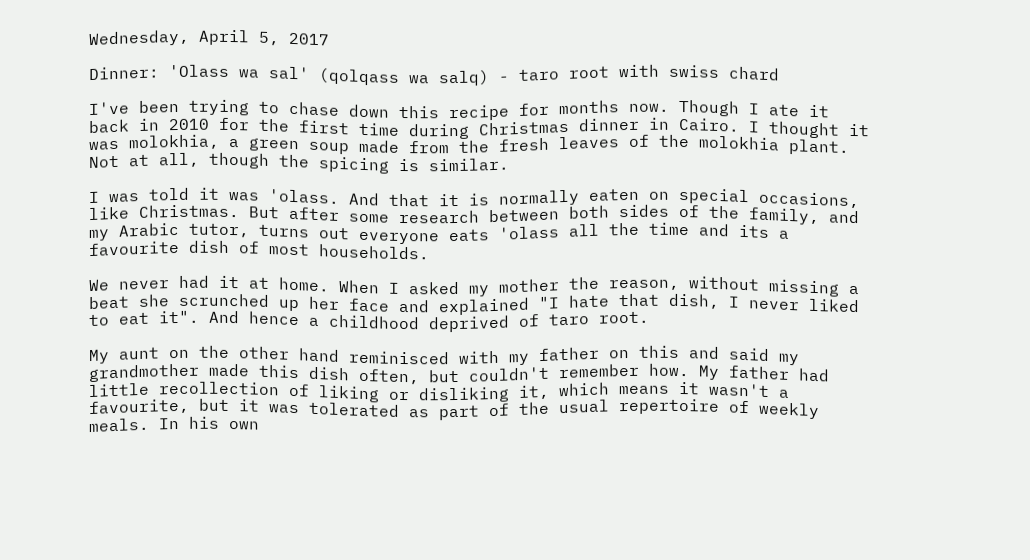Wednesday, April 5, 2017

Dinner: 'Olass wa sal' (qolqass wa salq) - taro root with swiss chard

I've been trying to chase down this recipe for months now. Though I ate it back in 2010 for the first time during Christmas dinner in Cairo. I thought it was molokhia, a green soup made from the fresh leaves of the molokhia plant. Not at all, though the spicing is similar.

I was told it was 'olass. And that it is normally eaten on special occasions, like Christmas. But after some research between both sides of the family, and my Arabic tutor, turns out everyone eats 'olass all the time and its a favourite dish of most households.

We never had it at home. When I asked my mother the reason, without missing a beat she scrunched up her face and explained "I hate that dish, I never liked to eat it". And hence a childhood deprived of taro root.

My aunt on the other hand reminisced with my father on this and said my grandmother made this dish often, but couldn't remember how. My father had little recollection of liking or disliking it, which means it wasn't a favourite, but it was tolerated as part of the usual repertoire of weekly meals. In his own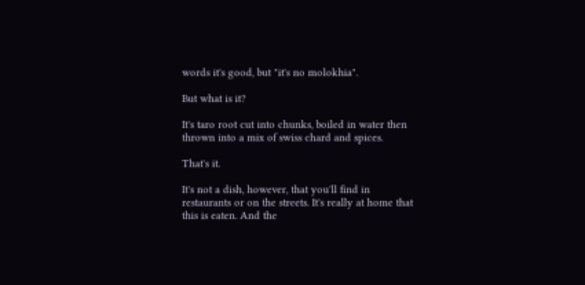words it's good, but "it's no molokhia".

But what is it?

It's taro root cut into chunks, boiled in water then thrown into a mix of swiss chard and spices.

That's it.

It's not a dish, however, that you'll find in restaurants or on the streets. It's really at home that this is eaten. And the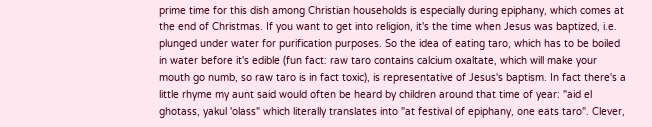prime time for this dish among Christian households is especially during epiphany, which comes at the end of Christmas. If you want to get into religion, it's the time when Jesus was baptized, i.e. plunged under water for purification purposes. So the idea of eating taro, which has to be boiled in water before it's edible (fun fact: raw taro contains calcium oxaltate, which will make your mouth go numb, so raw taro is in fact toxic), is representative of Jesus's baptism. In fact there's a little rhyme my aunt said would often be heard by children around that time of year: "aid el ghotass, yakul 'olass" which literally translates into "at festival of epiphany, one eats taro". Clever,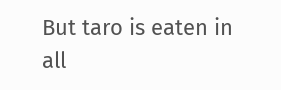But taro is eaten in all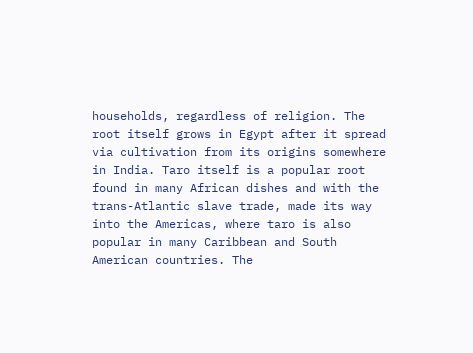households, regardless of religion. The root itself grows in Egypt after it spread via cultivation from its origins somewhere in India. Taro itself is a popular root found in many African dishes and with the trans-Atlantic slave trade, made its way into the Americas, where taro is also popular in many Caribbean and South American countries. The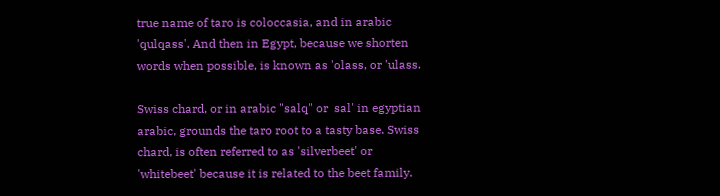true name of taro is coloccasia, and in arabic 'qulqass'. And then in Egypt, because we shorten words when possible, is known as 'olass, or 'ulass.

Swiss chard, or in arabic "salq" or  sal' in egyptian arabic, grounds the taro root to a tasty base. Swiss chard, is often referred to as 'silverbeet' or 'whitebeet' because it is related to the beet family.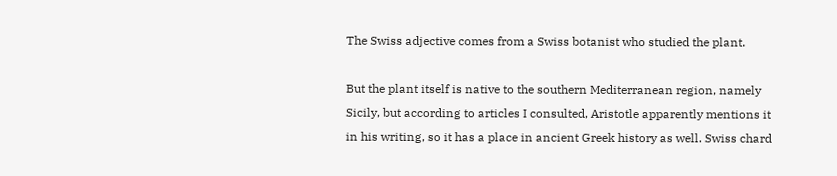The Swiss adjective comes from a Swiss botanist who studied the plant.

But the plant itself is native to the southern Mediterranean region, namely Sicily, but according to articles I consulted, Aristotle apparently mentions it in his writing, so it has a place in ancient Greek history as well. Swiss chard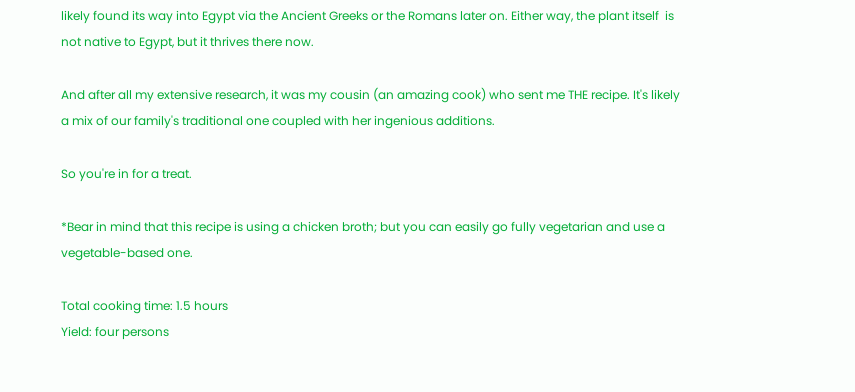likely found its way into Egypt via the Ancient Greeks or the Romans later on. Either way, the plant itself  is not native to Egypt, but it thrives there now.

And after all my extensive research, it was my cousin (an amazing cook) who sent me THE recipe. It's likely a mix of our family's traditional one coupled with her ingenious additions.

So you're in for a treat.

*Bear in mind that this recipe is using a chicken broth; but you can easily go fully vegetarian and use a vegetable-based one.

Total cooking time: 1.5 hours
Yield: four persons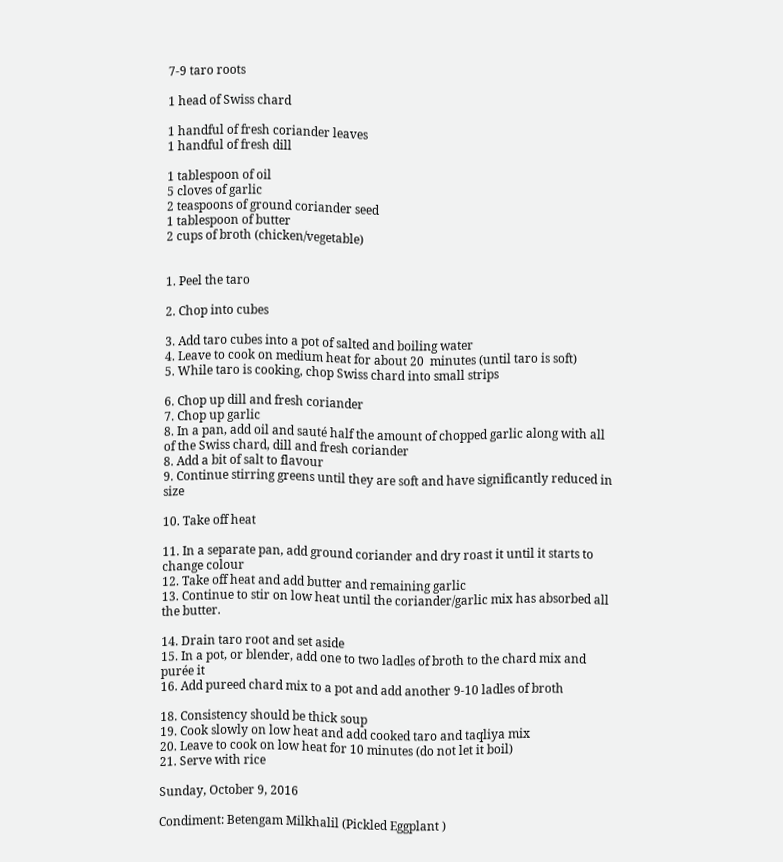7-9 taro roots

1 head of Swiss chard

1 handful of fresh coriander leaves
1 handful of fresh dill

1 tablespoon of oil
5 cloves of garlic
2 teaspoons of ground coriander seed
1 tablespoon of butter
2 cups of broth (chicken/vegetable)


1. Peel the taro

2. Chop into cubes

3. Add taro cubes into a pot of salted and boiling water
4. Leave to cook on medium heat for about 20  minutes (until taro is soft)
5. While taro is cooking, chop Swiss chard into small strips

6. Chop up dill and fresh coriander
7. Chop up garlic
8. In a pan, add oil and sauté half the amount of chopped garlic along with all of the Swiss chard, dill and fresh coriander
8. Add a bit of salt to flavour
9. Continue stirring greens until they are soft and have significantly reduced in size

10. Take off heat

11. In a separate pan, add ground coriander and dry roast it until it starts to change colour
12. Take off heat and add butter and remaining garlic
13. Continue to stir on low heat until the coriander/garlic mix has absorbed all the butter.

14. Drain taro root and set aside
15. In a pot, or blender, add one to two ladles of broth to the chard mix and purée it
16. Add pureed chard mix to a pot and add another 9-10 ladles of broth

18. Consistency should be thick soup
19. Cook slowly on low heat and add cooked taro and taqliya mix
20. Leave to cook on low heat for 10 minutes (do not let it boil)
21. Serve with rice

Sunday, October 9, 2016

Condiment: Betengam Milkhalil (Pickled Eggplant )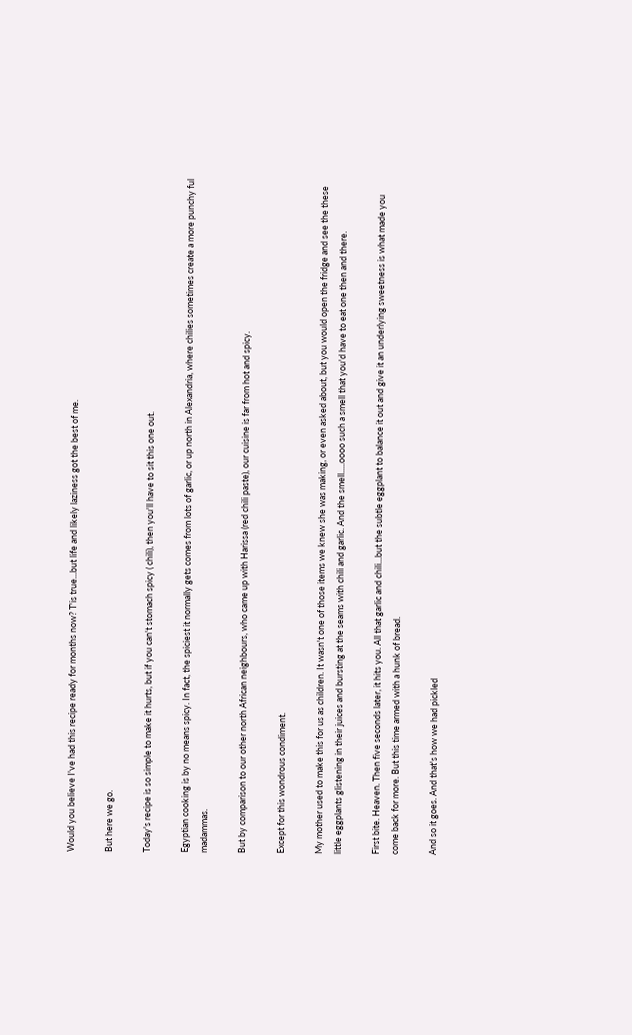Would you believe I've had this recipe ready for months now? T'is true...but life and likely laziness got the best of me.

But here we go.

Today's recipe is so simple to make it hurts, but if you can't stomach spicy ( chili), then you'll have to sit this one out.

Egyptian cooking is by no means spicy. In fact, the spiciest it normally gets comes from lots of garlic, or up north in Alexandria, where chilies sometimes create a more punchy ful madammas.

But by comparison to our other north African neighbours, who came up with Harissa (red chili paste), our cuisine is far from hot and spicy.

Except for this wondrous condiment.

My mother used to make this for us as children. It wasn't one of those items we knew she was making, or even asked about, but you would open the fridge and see the these little eggplants glistening in their juices and bursting at the seams with chili and garlic. And the smell.....oooo such a smell that you'd have to eat one then and there.

First bite. Heaven. Then five seconds later, it hits you. All that garlic and chili...but the subtle eggplant to balance it out and give it an underlying sweetness is what made you come back for more. But this time armed with a hunk of bread.

And so it goes. And that's how we had pickled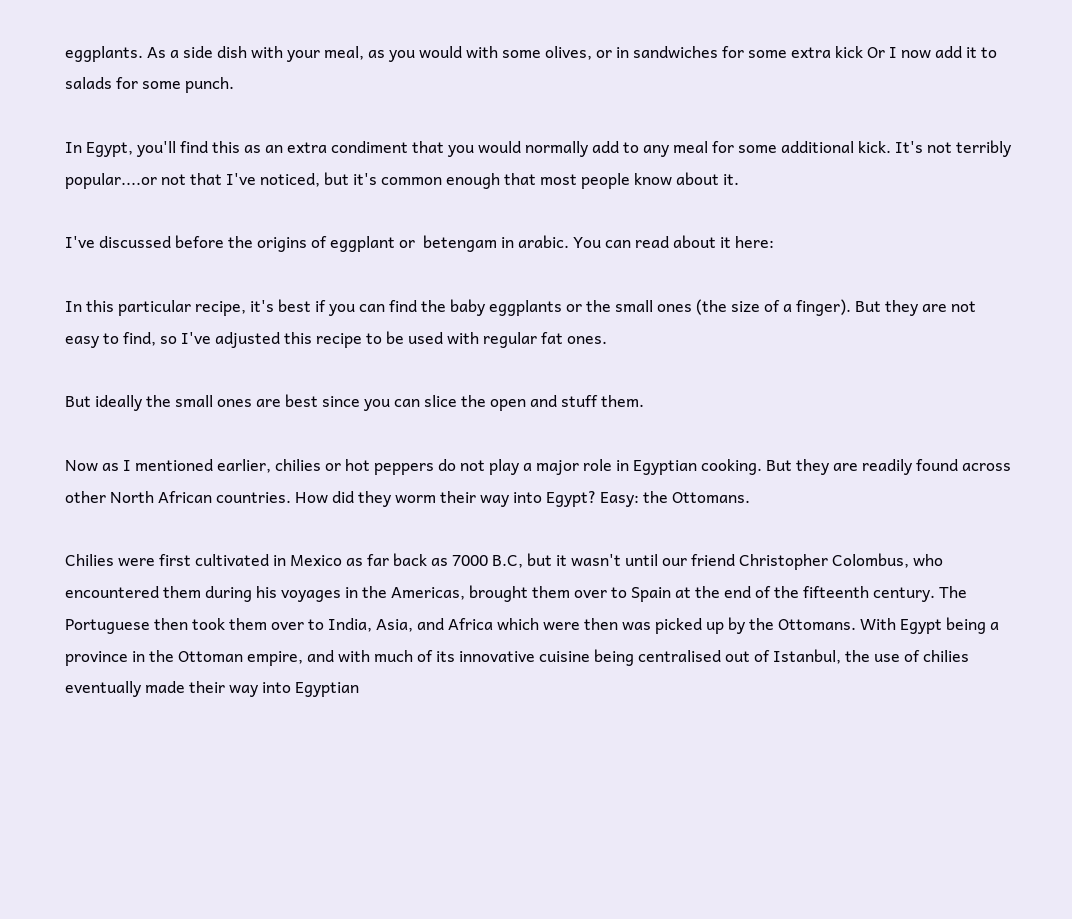eggplants. As a side dish with your meal, as you would with some olives, or in sandwiches for some extra kick Or I now add it to salads for some punch.

In Egypt, you'll find this as an extra condiment that you would normally add to any meal for some additional kick. It's not terribly popular....or not that I've noticed, but it's common enough that most people know about it.

I've discussed before the origins of eggplant or  betengam in arabic. You can read about it here:

In this particular recipe, it's best if you can find the baby eggplants or the small ones (the size of a finger). But they are not easy to find, so I've adjusted this recipe to be used with regular fat ones.

But ideally the small ones are best since you can slice the open and stuff them.

Now as I mentioned earlier, chilies or hot peppers do not play a major role in Egyptian cooking. But they are readily found across other North African countries. How did they worm their way into Egypt? Easy: the Ottomans.

Chilies were first cultivated in Mexico as far back as 7000 B.C, but it wasn't until our friend Christopher Colombus, who encountered them during his voyages in the Americas, brought them over to Spain at the end of the fifteenth century. The Portuguese then took them over to India, Asia, and Africa which were then was picked up by the Ottomans. With Egypt being a province in the Ottoman empire, and with much of its innovative cuisine being centralised out of Istanbul, the use of chilies eventually made their way into Egyptian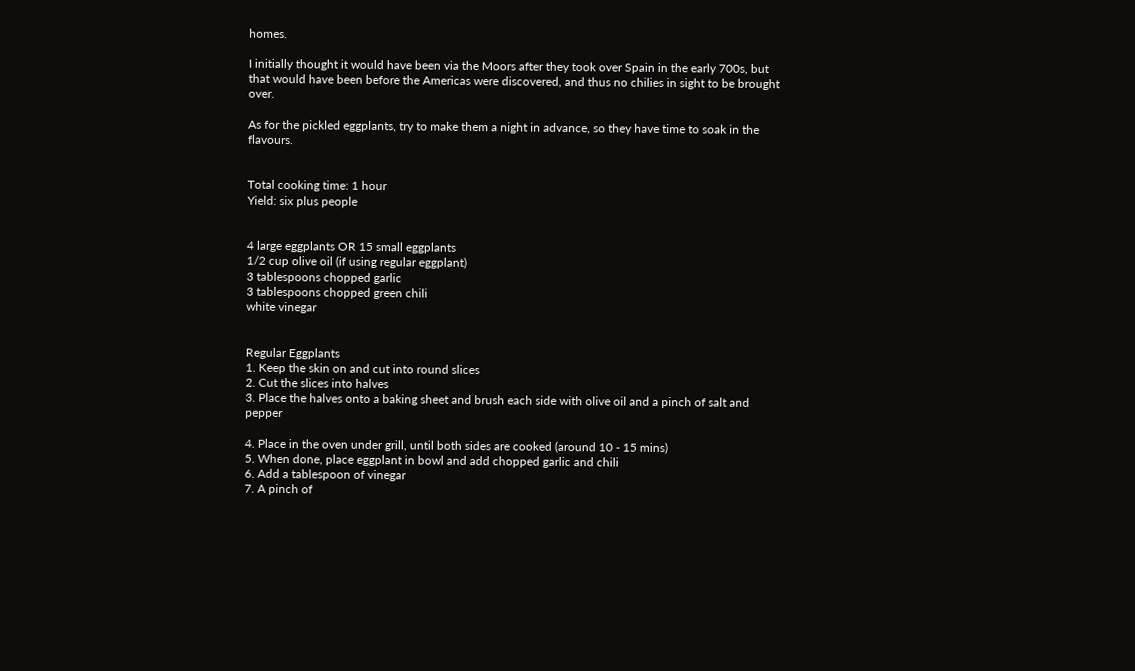homes.

I initially thought it would have been via the Moors after they took over Spain in the early 700s, but that would have been before the Americas were discovered, and thus no chilies in sight to be brought over.

As for the pickled eggplants, try to make them a night in advance, so they have time to soak in the flavours.


Total cooking time: 1 hour
Yield: six plus people


4 large eggplants OR 15 small eggplants
1/2 cup olive oil (if using regular eggplant)
3 tablespoons chopped garlic
3 tablespoons chopped green chili
white vinegar


Regular Eggplants
1. Keep the skin on and cut into round slices
2. Cut the slices into halves
3. Place the halves onto a baking sheet and brush each side with olive oil and a pinch of salt and pepper

4. Place in the oven under grill, until both sides are cooked (around 10 - 15 mins)
5. When done, place eggplant in bowl and add chopped garlic and chili
6. Add a tablespoon of vinegar
7. A pinch of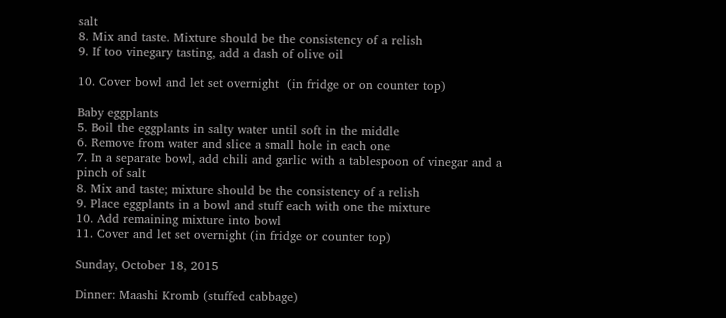salt
8. Mix and taste. Mixture should be the consistency of a relish
9. If too vinegary tasting, add a dash of olive oil

10. Cover bowl and let set overnight  (in fridge or on counter top)

Baby eggplants
5. Boil the eggplants in salty water until soft in the middle
6. Remove from water and slice a small hole in each one
7. In a separate bowl, add chili and garlic with a tablespoon of vinegar and a pinch of salt
8. Mix and taste; mixture should be the consistency of a relish
9. Place eggplants in a bowl and stuff each with one the mixture
10. Add remaining mixture into bowl
11. Cover and let set overnight (in fridge or counter top)

Sunday, October 18, 2015

Dinner: Maashi Kromb (stuffed cabbage)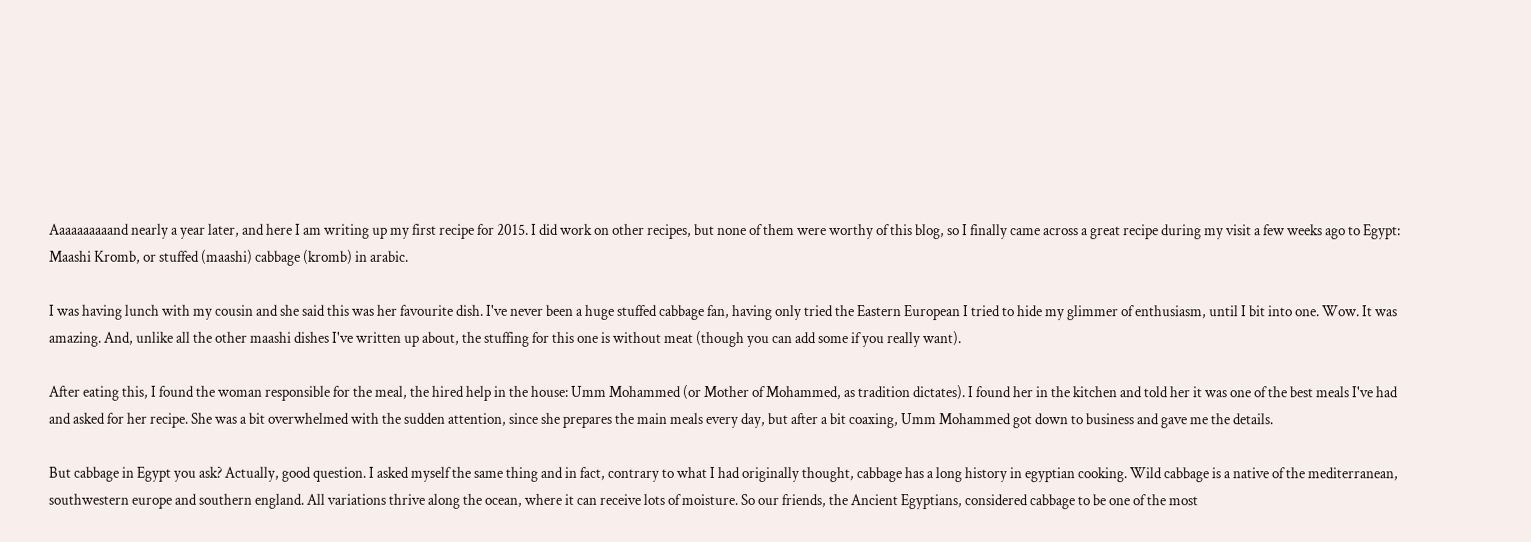Aaaaaaaaaand nearly a year later, and here I am writing up my first recipe for 2015. I did work on other recipes, but none of them were worthy of this blog, so I finally came across a great recipe during my visit a few weeks ago to Egypt: Maashi Kromb, or stuffed (maashi) cabbage (kromb) in arabic.

I was having lunch with my cousin and she said this was her favourite dish. I've never been a huge stuffed cabbage fan, having only tried the Eastern European I tried to hide my glimmer of enthusiasm, until I bit into one. Wow. It was amazing. And, unlike all the other maashi dishes I've written up about, the stuffing for this one is without meat (though you can add some if you really want).

After eating this, I found the woman responsible for the meal, the hired help in the house: Umm Mohammed (or Mother of Mohammed, as tradition dictates). I found her in the kitchen and told her it was one of the best meals I've had and asked for her recipe. She was a bit overwhelmed with the sudden attention, since she prepares the main meals every day, but after a bit coaxing, Umm Mohammed got down to business and gave me the details.

But cabbage in Egypt you ask? Actually, good question. I asked myself the same thing and in fact, contrary to what I had originally thought, cabbage has a long history in egyptian cooking. Wild cabbage is a native of the mediterranean, southwestern europe and southern england. All variations thrive along the ocean, where it can receive lots of moisture. So our friends, the Ancient Egyptians, considered cabbage to be one of the most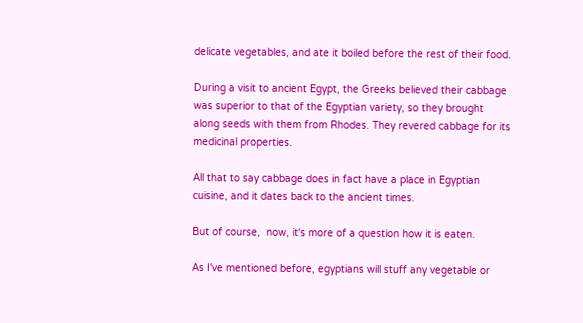delicate vegetables, and ate it boiled before the rest of their food.

During a visit to ancient Egypt, the Greeks believed their cabbage was superior to that of the Egyptian variety, so they brought along seeds with them from Rhodes. They revered cabbage for its medicinal properties.

All that to say cabbage does in fact have a place in Egyptian cuisine, and it dates back to the ancient times.

But of course,  now, it's more of a question how it is eaten.

As I've mentioned before, egyptians will stuff any vegetable or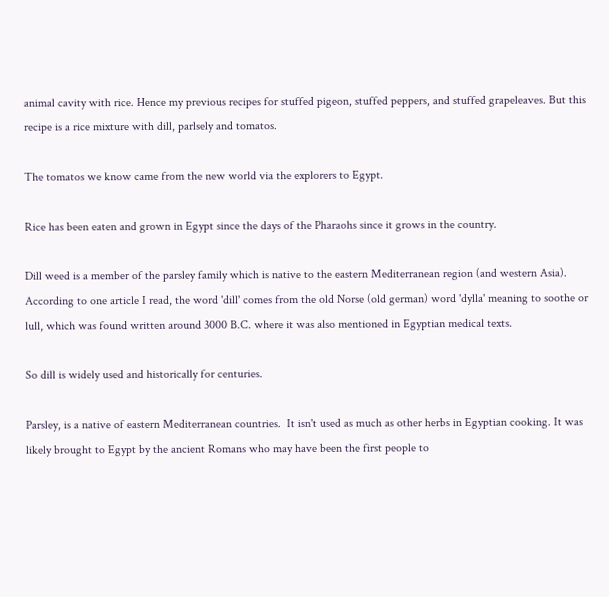animal cavity with rice. Hence my previous recipes for stuffed pigeon, stuffed peppers, and stuffed grapeleaves. But this recipe is a rice mixture with dill, parlsely and tomatos.

The tomatos we know came from the new world via the explorers to Egypt.

Rice has been eaten and grown in Egypt since the days of the Pharaohs since it grows in the country.

Dill weed is a member of the parsley family which is native to the eastern Mediterranean region (and western Asia). According to one article I read, the word 'dill' comes from the old Norse (old german) word 'dylla' meaning to soothe or lull, which was found written around 3000 B.C. where it was also mentioned in Egyptian medical texts.

So dill is widely used and historically for centuries.

Parsley, is a native of eastern Mediterranean countries.  It isn't used as much as other herbs in Egyptian cooking. It was likely brought to Egypt by the ancient Romans who may have been the first people to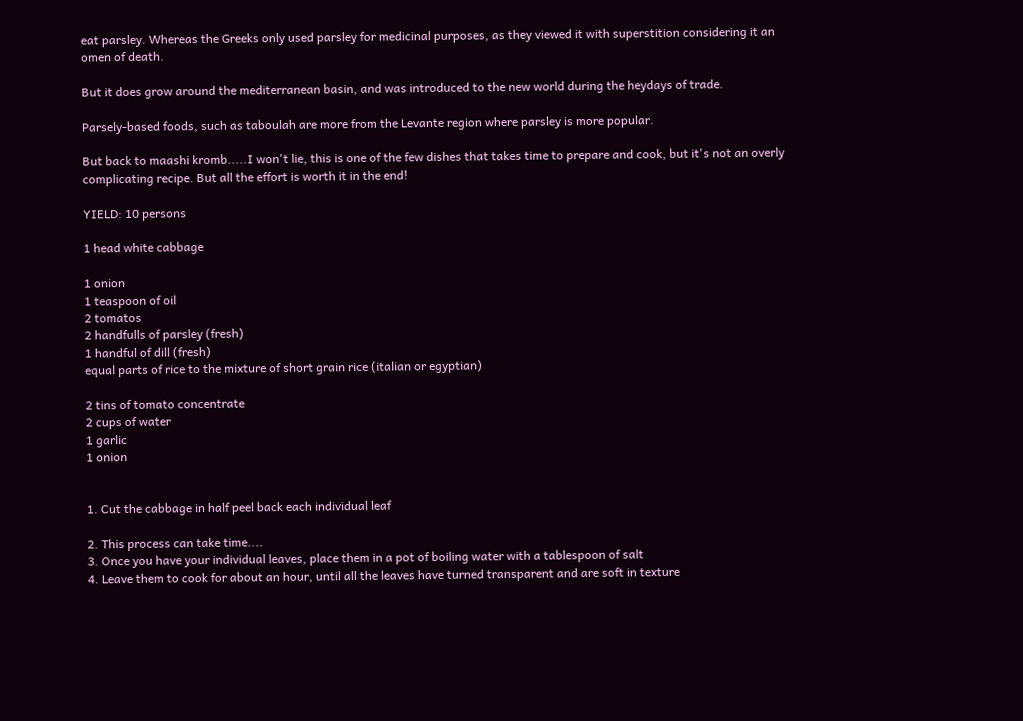eat parsley. Whereas the Greeks only used parsley for medicinal purposes, as they viewed it with superstition considering it an omen of death.

But it does grow around the mediterranean basin, and was introduced to the new world during the heydays of trade.

Parsely-based foods, such as taboulah are more from the Levante region where parsley is more popular.

But back to maashi kromb.....I won't lie, this is one of the few dishes that takes time to prepare and cook, but it's not an overly complicating recipe. But all the effort is worth it in the end!

YIELD: 10 persons

1 head white cabbage

1 onion
1 teaspoon of oil
2 tomatos
2 handfulls of parsley (fresh)
1 handful of dill (fresh)
equal parts of rice to the mixture of short grain rice (italian or egyptian)

2 tins of tomato concentrate
2 cups of water
1 garlic
1 onion


1. Cut the cabbage in half peel back each individual leaf

2. This process can take time....
3. Once you have your individual leaves, place them in a pot of boiling water with a tablespoon of salt
4. Leave them to cook for about an hour, until all the leaves have turned transparent and are soft in texture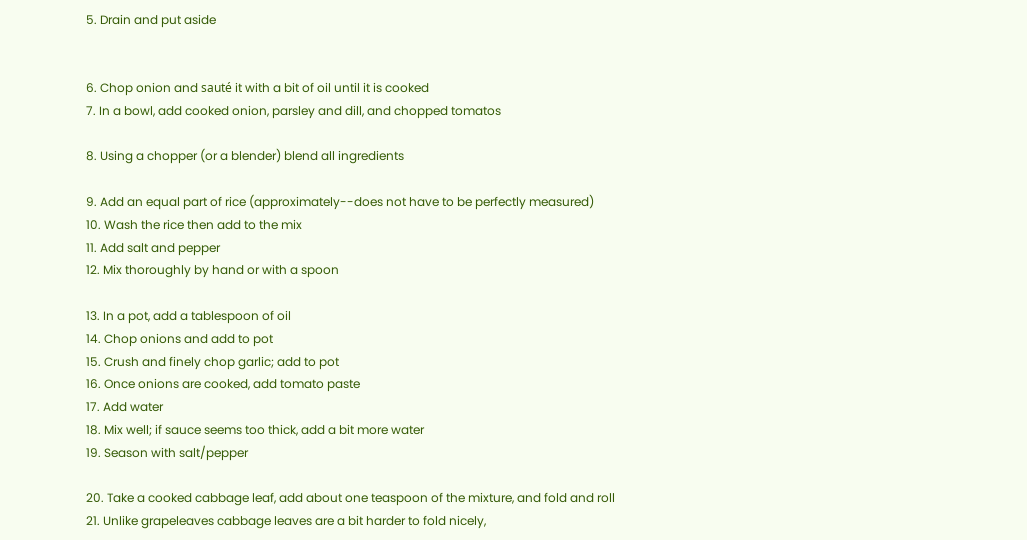5. Drain and put aside


6. Chop onion and sauté it with a bit of oil until it is cooked
7. In a bowl, add cooked onion, parsley and dill, and chopped tomatos

8. Using a chopper (or a blender) blend all ingredients

9. Add an equal part of rice (approximately--does not have to be perfectly measured)
10. Wash the rice then add to the mix
11. Add salt and pepper
12. Mix thoroughly by hand or with a spoon

13. In a pot, add a tablespoon of oil
14. Chop onions and add to pot
15. Crush and finely chop garlic; add to pot
16. Once onions are cooked, add tomato paste
17. Add water
18. Mix well; if sauce seems too thick, add a bit more water
19. Season with salt/pepper

20. Take a cooked cabbage leaf, add about one teaspoon of the mixture, and fold and roll
21. Unlike grapeleaves cabbage leaves are a bit harder to fold nicely,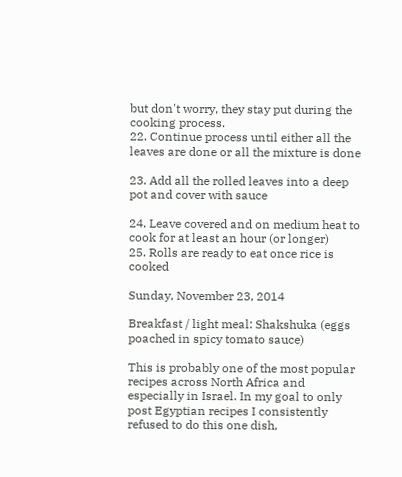but don't worry, they stay put during the cooking process.
22. Continue process until either all the leaves are done or all the mixture is done

23. Add all the rolled leaves into a deep pot and cover with sauce

24. Leave covered and on medium heat to cook for at least an hour (or longer)
25. Rolls are ready to eat once rice is cooked

Sunday, November 23, 2014

Breakfast / light meal: Shakshuka (eggs poached in spicy tomato sauce)

This is probably one of the most popular recipes across North Africa and especially in Israel. In my goal to only post Egyptian recipes I consistently refused to do this one dish,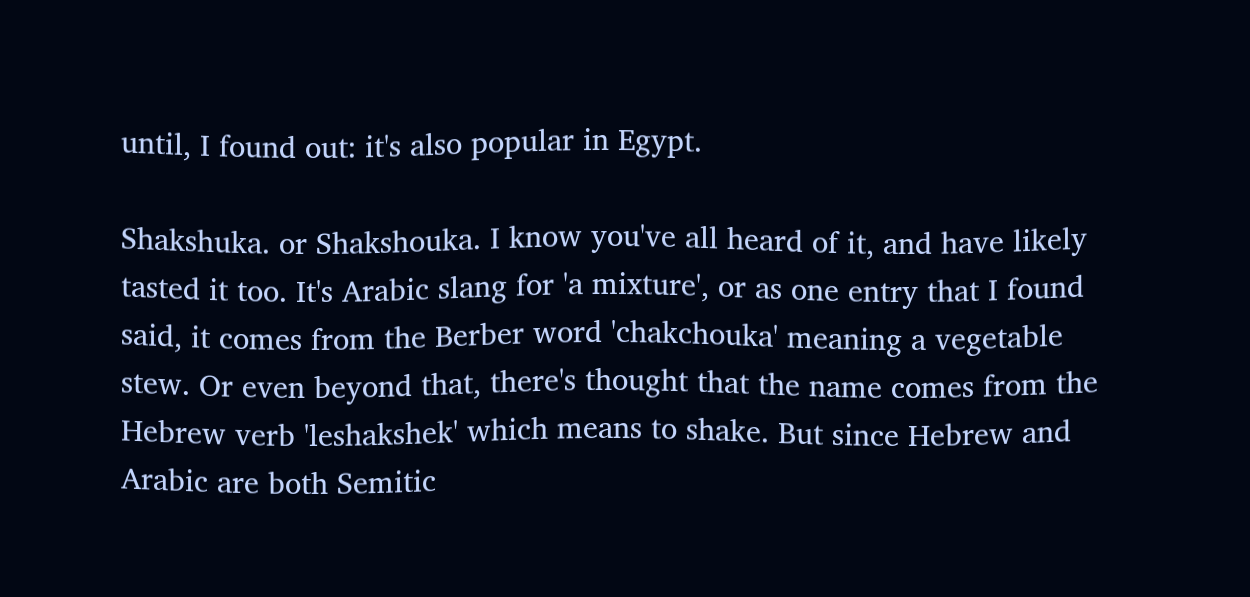until, I found out: it's also popular in Egypt.

Shakshuka. or Shakshouka. I know you've all heard of it, and have likely tasted it too. It's Arabic slang for 'a mixture', or as one entry that I found said, it comes from the Berber word 'chakchouka' meaning a vegetable stew. Or even beyond that, there's thought that the name comes from the Hebrew verb 'leshakshek' which means to shake. But since Hebrew and Arabic are both Semitic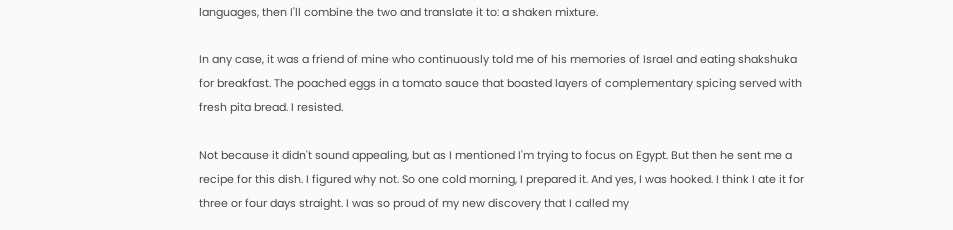languages, then I'll combine the two and translate it to: a shaken mixture.

In any case, it was a friend of mine who continuously told me of his memories of Israel and eating shakshuka for breakfast. The poached eggs in a tomato sauce that boasted layers of complementary spicing served with fresh pita bread. I resisted.

Not because it didn't sound appealing, but as I mentioned I'm trying to focus on Egypt. But then he sent me a recipe for this dish. I figured why not. So one cold morning, I prepared it. And yes, I was hooked. I think I ate it for three or four days straight. I was so proud of my new discovery that I called my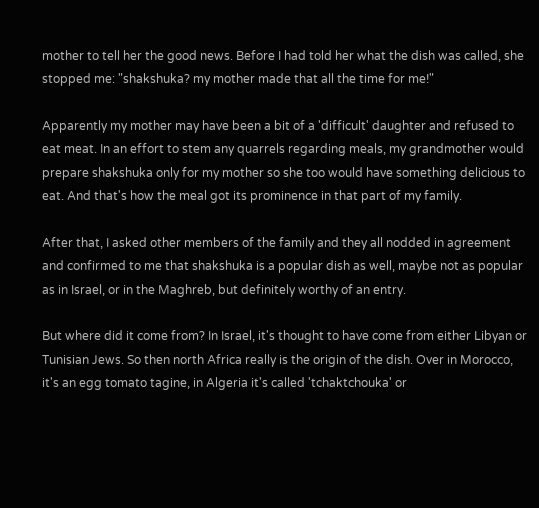mother to tell her the good news. Before I had told her what the dish was called, she stopped me: "shakshuka? my mother made that all the time for me!"

Apparently my mother may have been a bit of a 'difficult' daughter and refused to eat meat. In an effort to stem any quarrels regarding meals, my grandmother would prepare shakshuka only for my mother so she too would have something delicious to eat. And that's how the meal got its prominence in that part of my family.

After that, I asked other members of the family and they all nodded in agreement and confirmed to me that shakshuka is a popular dish as well, maybe not as popular as in Israel, or in the Maghreb, but definitely worthy of an entry.

But where did it come from? In Israel, it's thought to have come from either Libyan or Tunisian Jews. So then north Africa really is the origin of the dish. Over in Morocco, it's an egg tomato tagine, in Algeria it's called 'tchaktchouka' or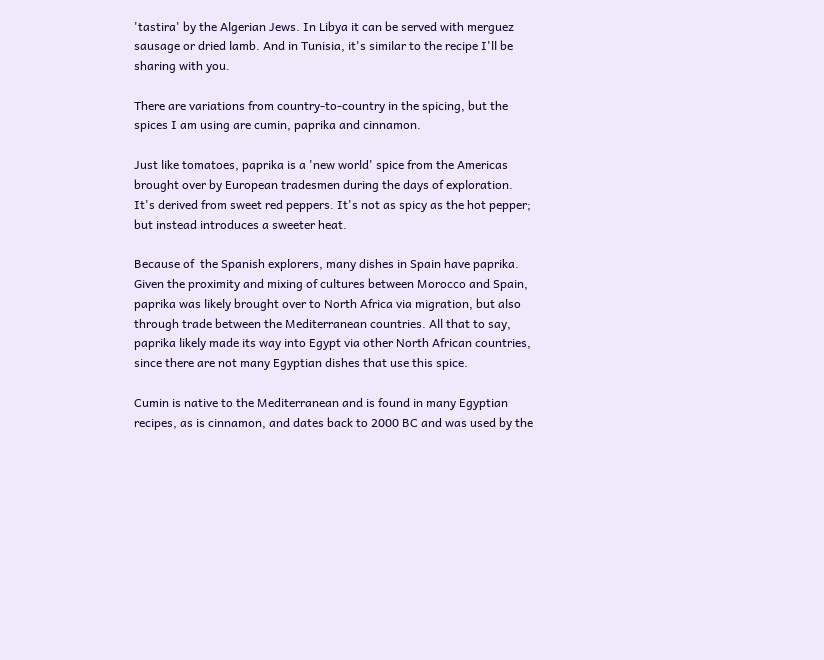'tastira' by the Algerian Jews. In Libya it can be served with merguez sausage or dried lamb. And in Tunisia, it's similar to the recipe I'll be sharing with you.

There are variations from country-to-country in the spicing, but the spices I am using are cumin, paprika and cinnamon.

Just like tomatoes, paprika is a 'new world' spice from the Americas brought over by European tradesmen during the days of exploration. It's derived from sweet red peppers. It's not as spicy as the hot pepper; but instead introduces a sweeter heat.

Because of  the Spanish explorers, many dishes in Spain have paprika. Given the proximity and mixing of cultures between Morocco and Spain, paprika was likely brought over to North Africa via migration, but also through trade between the Mediterranean countries. All that to say, paprika likely made its way into Egypt via other North African countries, since there are not many Egyptian dishes that use this spice.

Cumin is native to the Mediterranean and is found in many Egyptian recipes, as is cinnamon, and dates back to 2000 BC and was used by the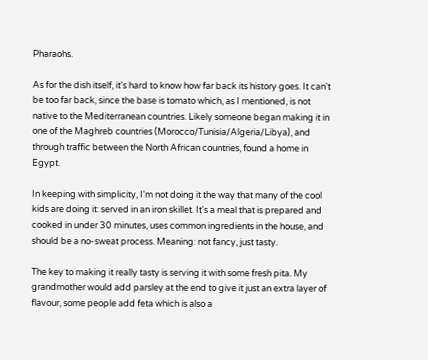Pharaohs.

As for the dish itself, it's hard to know how far back its history goes. It can't be too far back, since the base is tomato which, as I mentioned, is not native to the Mediterranean countries. Likely someone began making it in one of the Maghreb countries (Morocco/Tunisia/Algeria/Libya), and through traffic between the North African countries, found a home in Egypt.

In keeping with simplicity, I'm not doing it the way that many of the cool kids are doing it: served in an iron skillet. It's a meal that is prepared and cooked in under 30 minutes, uses common ingredients in the house, and should be a no-sweat process. Meaning: not fancy, just tasty.

The key to making it really tasty is serving it with some fresh pita. My grandmother would add parsley at the end to give it just an extra layer of flavour, some people add feta which is also a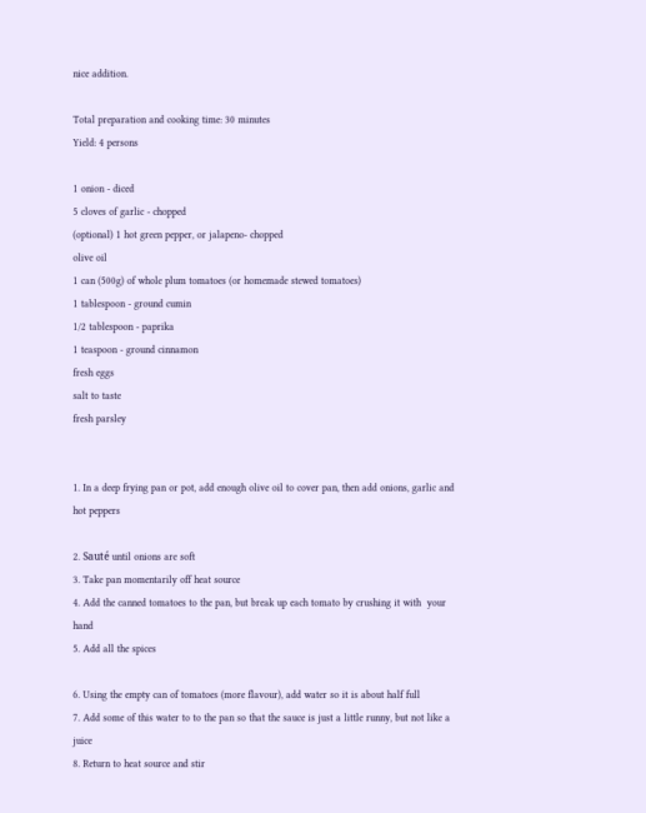nice addition.

Total preparation and cooking time: 30 minutes
Yield: 4 persons

1 onion - diced
5 cloves of garlic - chopped
(optional) 1 hot green pepper, or jalapeno- chopped
olive oil
1 can (500g) of whole plum tomatoes (or homemade stewed tomatoes)
1 tablespoon - ground cumin
1/2 tablespoon - paprika
1 teaspoon - ground cinnamon
fresh eggs
salt to taste
fresh parsley


1. In a deep frying pan or pot, add enough olive oil to cover pan, then add onions, garlic and hot peppers

2. Sauté until onions are soft
3. Take pan momentarily off heat source
4. Add the canned tomatoes to the pan, but break up each tomato by crushing it with  your hand
5. Add all the spices

6. Using the empty can of tomatoes (more flavour), add water so it is about half full
7. Add some of this water to to the pan so that the sauce is just a little runny, but not like a juice
8. Return to heat source and stir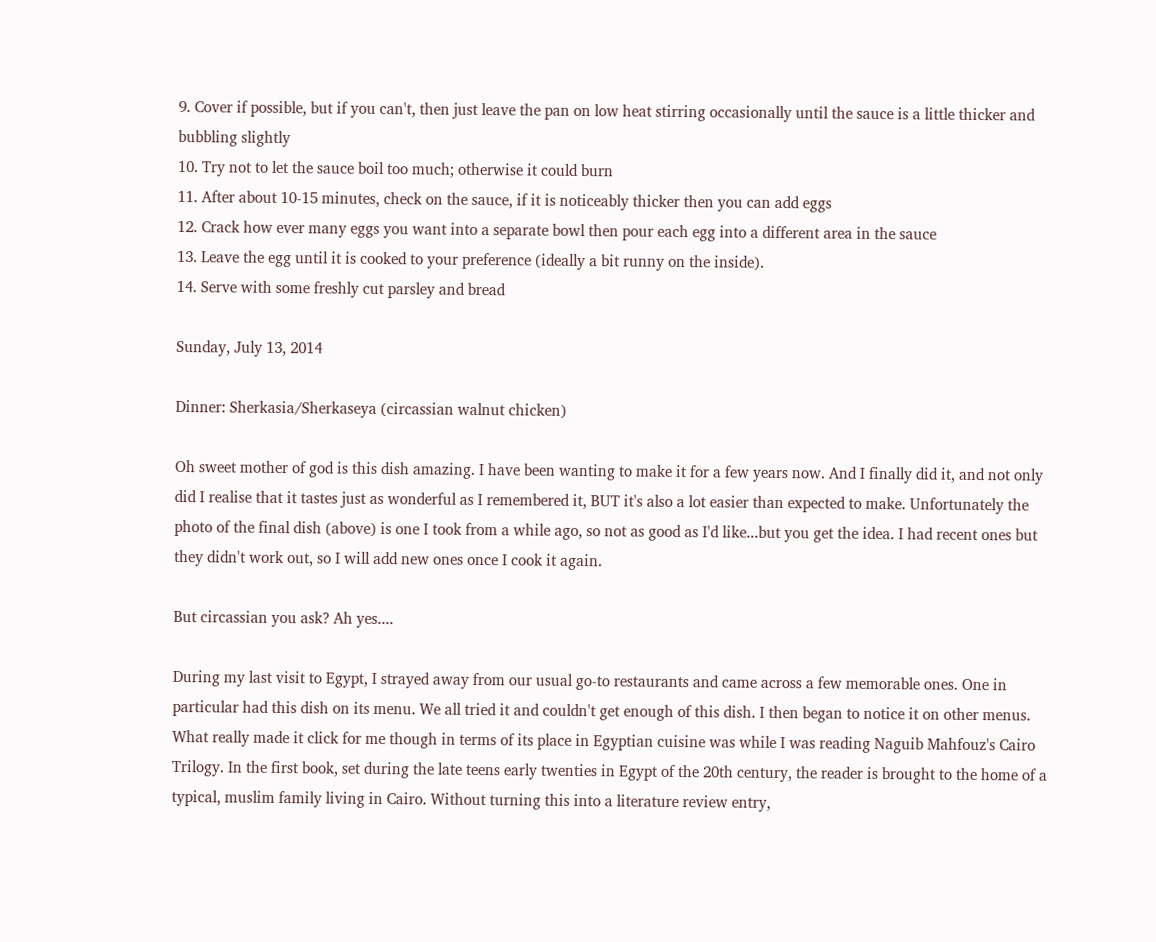9. Cover if possible, but if you can't, then just leave the pan on low heat stirring occasionally until the sauce is a little thicker and bubbling slightly
10. Try not to let the sauce boil too much; otherwise it could burn
11. After about 10-15 minutes, check on the sauce, if it is noticeably thicker then you can add eggs
12. Crack how ever many eggs you want into a separate bowl then pour each egg into a different area in the sauce
13. Leave the egg until it is cooked to your preference (ideally a bit runny on the inside).
14. Serve with some freshly cut parsley and bread

Sunday, July 13, 2014

Dinner: Sherkasia/Sherkaseya (circassian walnut chicken)

Oh sweet mother of god is this dish amazing. I have been wanting to make it for a few years now. And I finally did it, and not only did I realise that it tastes just as wonderful as I remembered it, BUT it's also a lot easier than expected to make. Unfortunately the photo of the final dish (above) is one I took from a while ago, so not as good as I'd like...but you get the idea. I had recent ones but they didn't work out, so I will add new ones once I cook it again.

But circassian you ask? Ah yes....

During my last visit to Egypt, I strayed away from our usual go-to restaurants and came across a few memorable ones. One in particular had this dish on its menu. We all tried it and couldn't get enough of this dish. I then began to notice it on other menus. What really made it click for me though in terms of its place in Egyptian cuisine was while I was reading Naguib Mahfouz's Cairo Trilogy. In the first book, set during the late teens early twenties in Egypt of the 20th century, the reader is brought to the home of a typical, muslim family living in Cairo. Without turning this into a literature review entry,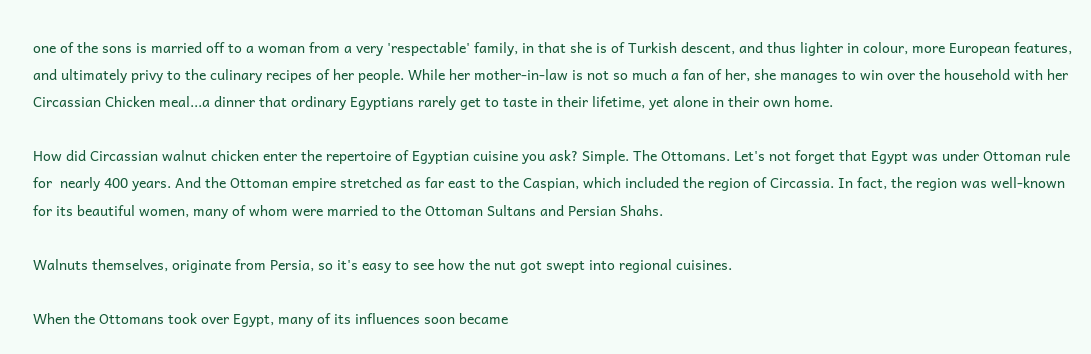one of the sons is married off to a woman from a very 'respectable' family, in that she is of Turkish descent, and thus lighter in colour, more European features, and ultimately privy to the culinary recipes of her people. While her mother-in-law is not so much a fan of her, she manages to win over the household with her Circassian Chicken meal...a dinner that ordinary Egyptians rarely get to taste in their lifetime, yet alone in their own home.

How did Circassian walnut chicken enter the repertoire of Egyptian cuisine you ask? Simple. The Ottomans. Let's not forget that Egypt was under Ottoman rule for  nearly 400 years. And the Ottoman empire stretched as far east to the Caspian, which included the region of Circassia. In fact, the region was well-known for its beautiful women, many of whom were married to the Ottoman Sultans and Persian Shahs.

Walnuts themselves, originate from Persia, so it's easy to see how the nut got swept into regional cuisines.

When the Ottomans took over Egypt, many of its influences soon became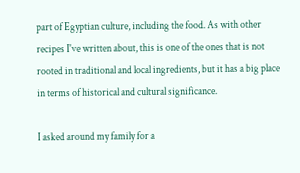part of Egyptian culture, including the food. As with other recipes I've written about, this is one of the ones that is not rooted in traditional and local ingredients, but it has a big place in terms of historical and cultural significance.

I asked around my family for a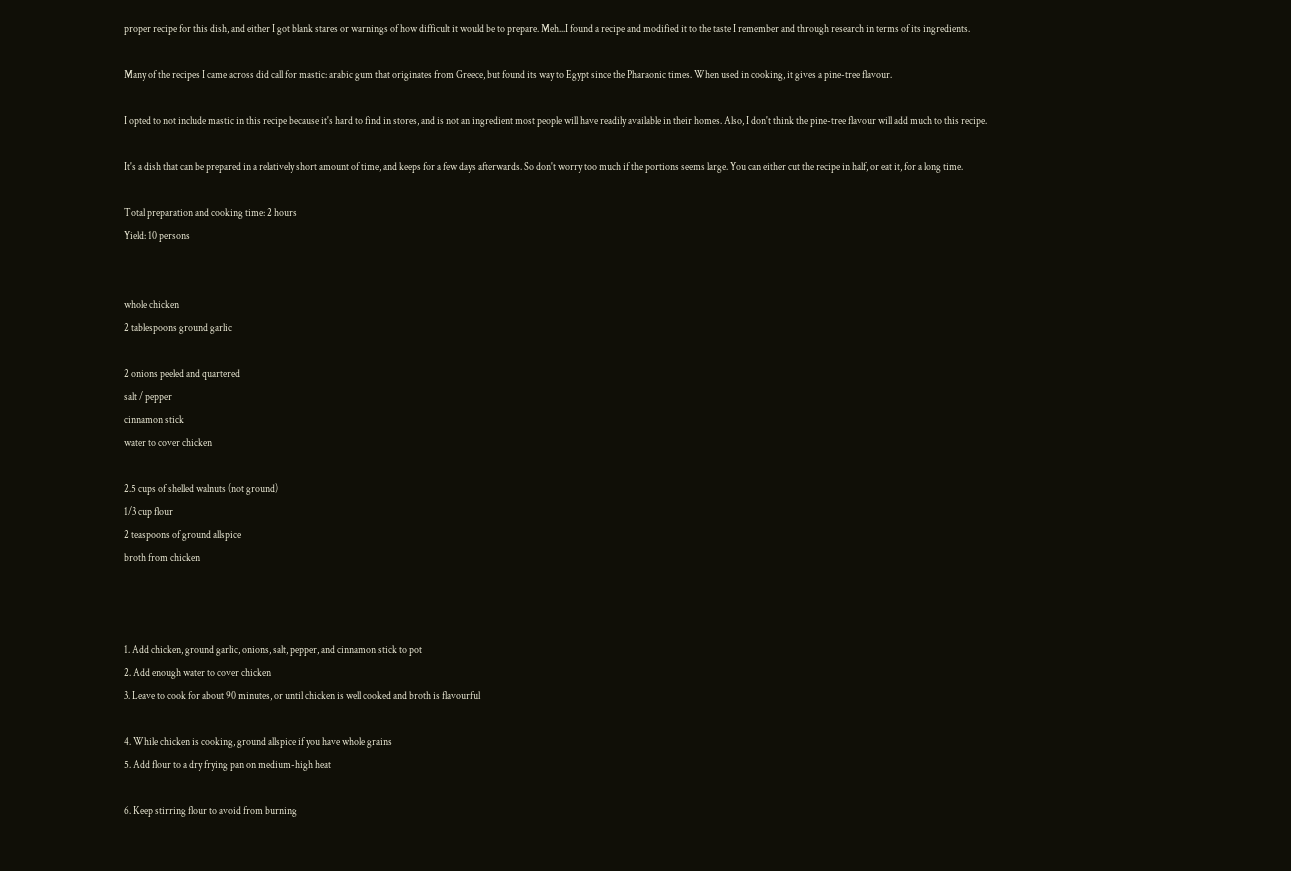proper recipe for this dish, and either I got blank stares or warnings of how difficult it would be to prepare. Meh...I found a recipe and modified it to the taste I remember and through research in terms of its ingredients.

Many of the recipes I came across did call for mastic: arabic gum that originates from Greece, but found its way to Egypt since the Pharaonic times. When used in cooking, it gives a pine-tree flavour.

I opted to not include mastic in this recipe because it's hard to find in stores, and is not an ingredient most people will have readily available in their homes. Also, I don't think the pine-tree flavour will add much to this recipe.

It's a dish that can be prepared in a relatively short amount of time, and keeps for a few days afterwards. So don't worry too much if the portions seems large. You can either cut the recipe in half, or eat it, for a long time.

Total preparation and cooking time: 2 hours
Yield: 10 persons


whole chicken
2 tablespoons ground garlic

2 onions peeled and quartered
salt / pepper
cinnamon stick
water to cover chicken

2.5 cups of shelled walnuts (not ground)
1/3 cup flour
2 teaspoons of ground allspice
broth from chicken



1. Add chicken, ground garlic, onions, salt, pepper, and cinnamon stick to pot
2. Add enough water to cover chicken
3. Leave to cook for about 90 minutes, or until chicken is well cooked and broth is flavourful

4. While chicken is cooking, ground allspice if you have whole grains
5. Add flour to a dry frying pan on medium-high heat

6. Keep stirring flour to avoid from burning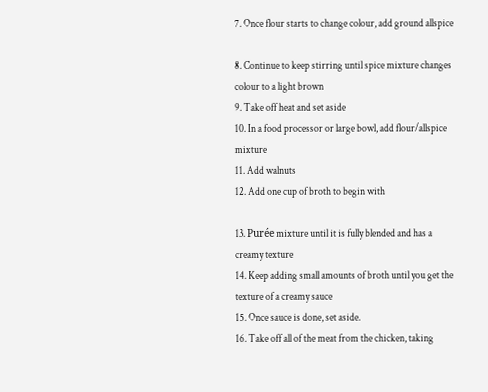7. Once flour starts to change colour, add ground allspice

8. Continue to keep stirring until spice mixture changes colour to a light brown
9. Take off heat and set aside
10. In a food processor or large bowl, add flour/allspice mixture
11. Add walnuts
12. Add one cup of broth to begin with

13. Purée mixture until it is fully blended and has a creamy texture
14. Keep adding small amounts of broth until you get the texture of a creamy sauce
15. Once sauce is done, set aside.
16. Take off all of the meat from the chicken, taking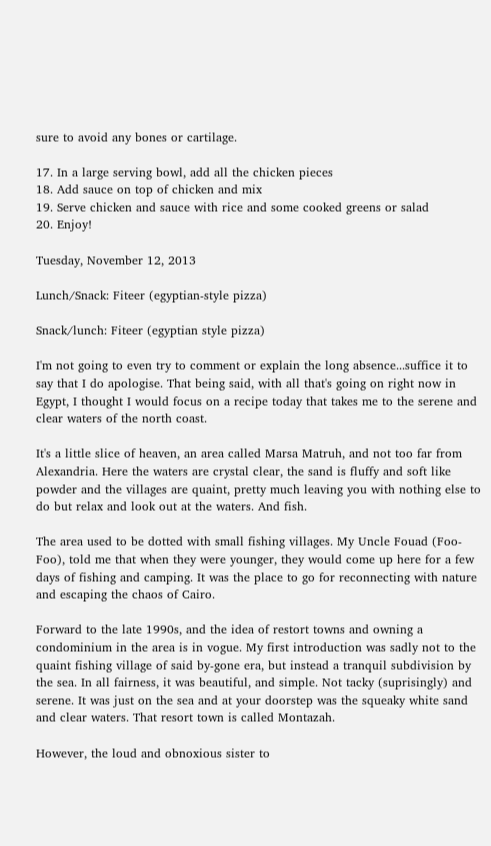sure to avoid any bones or cartilage.

17. In a large serving bowl, add all the chicken pieces
18. Add sauce on top of chicken and mix
19. Serve chicken and sauce with rice and some cooked greens or salad
20. Enjoy!

Tuesday, November 12, 2013

Lunch/Snack: Fiteer (egyptian-style pizza)

Snack/lunch: Fiteer (egyptian style pizza)

I'm not going to even try to comment or explain the long absence...suffice it to say that I do apologise. That being said, with all that's going on right now in Egypt, I thought I would focus on a recipe today that takes me to the serene and clear waters of the north coast.

It's a little slice of heaven, an area called Marsa Matruh, and not too far from Alexandria. Here the waters are crystal clear, the sand is fluffy and soft like powder and the villages are quaint, pretty much leaving you with nothing else to do but relax and look out at the waters. And fish.

The area used to be dotted with small fishing villages. My Uncle Fouad (Foo-Foo), told me that when they were younger, they would come up here for a few days of fishing and camping. It was the place to go for reconnecting with nature and escaping the chaos of Cairo.

Forward to the late 1990s, and the idea of restort towns and owning a condominium in the area is in vogue. My first introduction was sadly not to the quaint fishing village of said by-gone era, but instead a tranquil subdivision by the sea. In all fairness, it was beautiful, and simple. Not tacky (suprisingly) and serene. It was just on the sea and at your doorstep was the squeaky white sand and clear waters. That resort town is called Montazah.

However, the loud and obnoxious sister to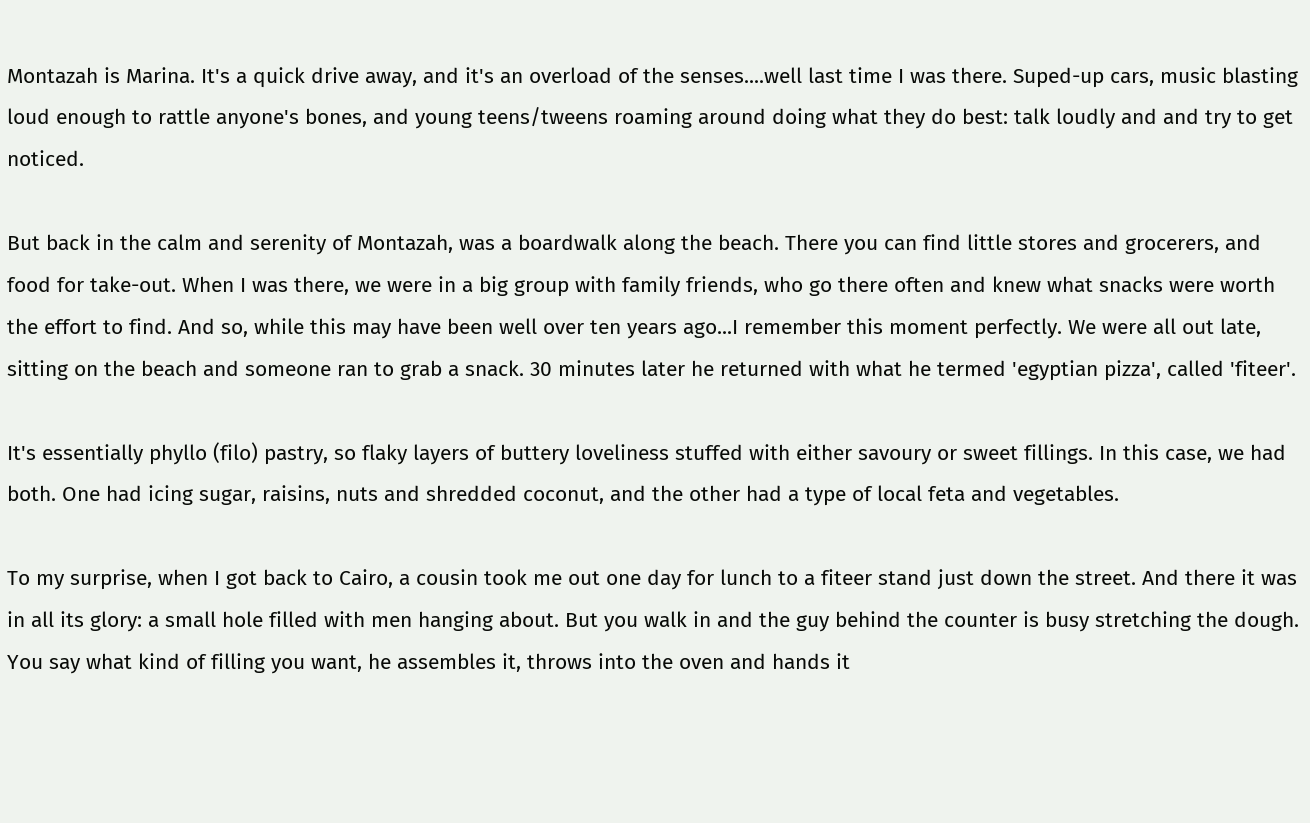Montazah is Marina. It's a quick drive away, and it's an overload of the senses....well last time I was there. Suped-up cars, music blasting loud enough to rattle anyone's bones, and young teens/tweens roaming around doing what they do best: talk loudly and and try to get noticed.

But back in the calm and serenity of Montazah, was a boardwalk along the beach. There you can find little stores and grocerers, and food for take-out. When I was there, we were in a big group with family friends, who go there often and knew what snacks were worth the effort to find. And so, while this may have been well over ten years ago...I remember this moment perfectly. We were all out late, sitting on the beach and someone ran to grab a snack. 30 minutes later he returned with what he termed 'egyptian pizza', called 'fiteer'.

It's essentially phyllo (filo) pastry, so flaky layers of buttery loveliness stuffed with either savoury or sweet fillings. In this case, we had both. One had icing sugar, raisins, nuts and shredded coconut, and the other had a type of local feta and vegetables.

To my surprise, when I got back to Cairo, a cousin took me out one day for lunch to a fiteer stand just down the street. And there it was in all its glory: a small hole filled with men hanging about. But you walk in and the guy behind the counter is busy stretching the dough. You say what kind of filling you want, he assembles it, throws into the oven and hands it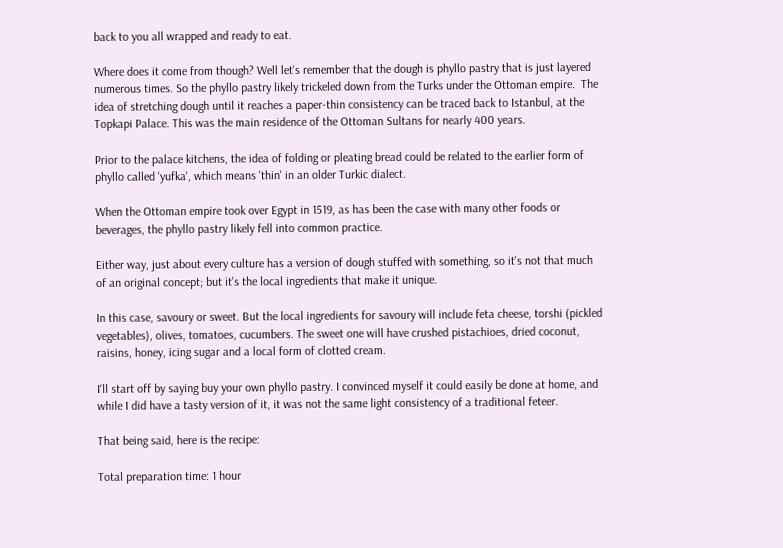back to you all wrapped and ready to eat.

Where does it come from though? Well let's remember that the dough is phyllo pastry that is just layered numerous times. So the phyllo pastry likely trickeled down from the Turks under the Ottoman empire.  The idea of stretching dough until it reaches a paper-thin consistency can be traced back to Istanbul, at the Topkapi Palace. This was the main residence of the Ottoman Sultans for nearly 400 years.

Prior to the palace kitchens, the idea of folding or pleating bread could be related to the earlier form of phyllo called 'yufka', which means 'thin' in an older Turkic dialect.

When the Ottoman empire took over Egypt in 1519, as has been the case with many other foods or beverages, the phyllo pastry likely fell into common practice.

Either way, just about every culture has a version of dough stuffed with something, so it's not that much of an original concept; but it's the local ingredients that make it unique.

In this case, savoury or sweet. But the local ingredients for savoury will include feta cheese, torshi (pickled vegetables), olives, tomatoes, cucumbers. The sweet one will have crushed pistachioes, dried coconut, raisins, honey, icing sugar and a local form of clotted cream.

I'll start off by saying buy your own phyllo pastry. I convinced myself it could easily be done at home, and while I did have a tasty version of it, it was not the same light consistency of a traditional feteer.

That being said, here is the recipe:

Total preparation time: 1 hour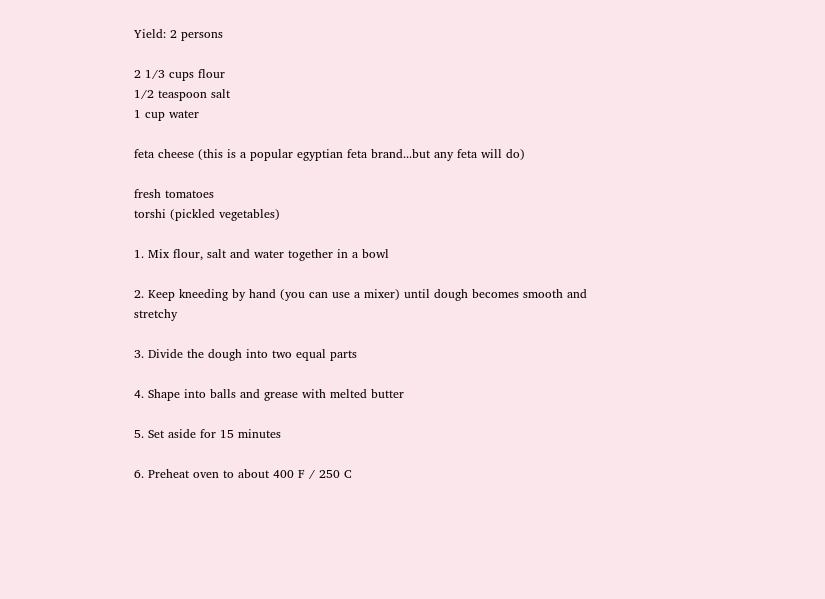Yield: 2 persons

2 1/3 cups flour
1/2 teaspoon salt
1 cup water

feta cheese (this is a popular egyptian feta brand...but any feta will do)

fresh tomatoes
torshi (pickled vegetables)

1. Mix flour, salt and water together in a bowl

2. Keep kneeding by hand (you can use a mixer) until dough becomes smooth and stretchy

3. Divide the dough into two equal parts

4. Shape into balls and grease with melted butter

5. Set aside for 15 minutes

6. Preheat oven to about 400 F / 250 C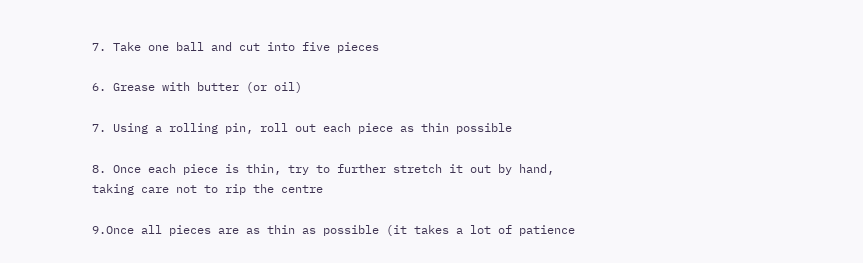7. Take one ball and cut into five pieces

6. Grease with butter (or oil)

7. Using a rolling pin, roll out each piece as thin possible

8. Once each piece is thin, try to further stretch it out by hand, taking care not to rip the centre

9.Once all pieces are as thin as possible (it takes a lot of patience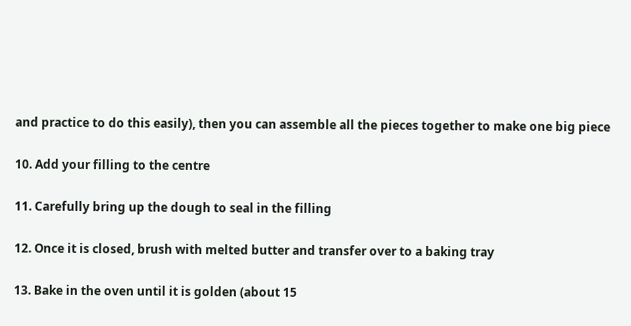and practice to do this easily), then you can assemble all the pieces together to make one big piece

10. Add your filling to the centre

11. Carefully bring up the dough to seal in the filling

12. Once it is closed, brush with melted butter and transfer over to a baking tray

13. Bake in the oven until it is golden (about 15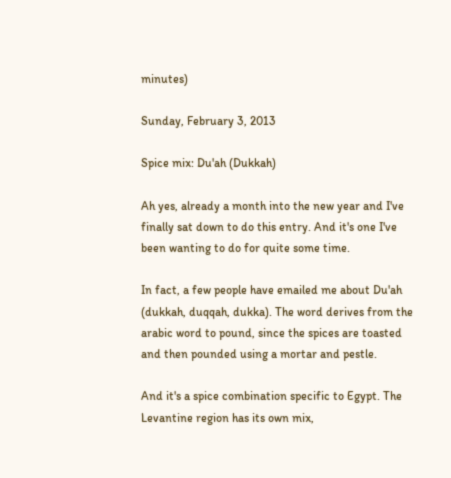minutes)

Sunday, February 3, 2013

Spice mix: Du'ah (Dukkah)

Ah yes, already a month into the new year and I've finally sat down to do this entry. And it's one I've been wanting to do for quite some time.

In fact, a few people have emailed me about Du'ah (dukkah, duqqah, dukka). The word derives from the arabic word to pound, since the spices are toasted and then pounded using a mortar and pestle.

And it's a spice combination specific to Egypt. The Levantine region has its own mix,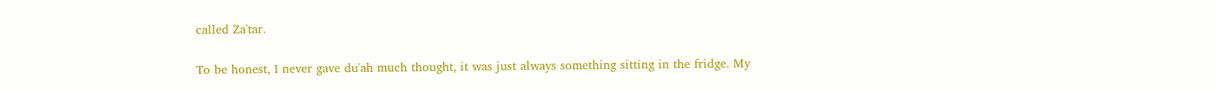called Za'tar.

To be honest, I never gave du'ah much thought, it was just always something sitting in the fridge. My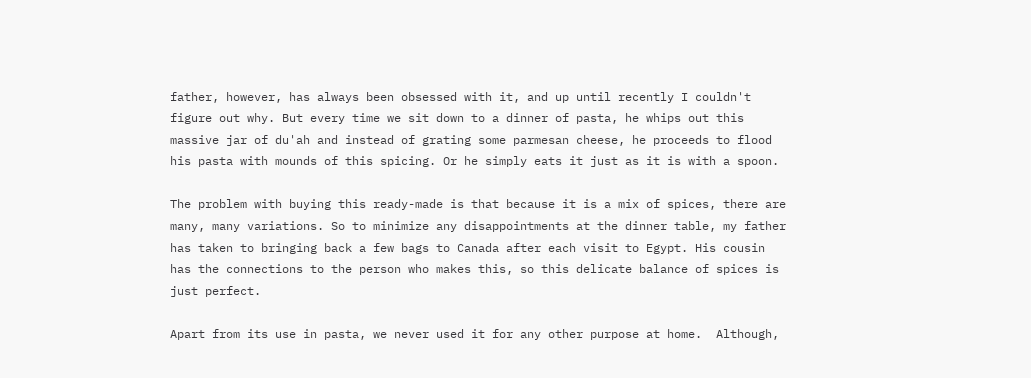father, however, has always been obsessed with it, and up until recently I couldn't figure out why. But every time we sit down to a dinner of pasta, he whips out this massive jar of du'ah and instead of grating some parmesan cheese, he proceeds to flood his pasta with mounds of this spicing. Or he simply eats it just as it is with a spoon.

The problem with buying this ready-made is that because it is a mix of spices, there are many, many variations. So to minimize any disappointments at the dinner table, my father has taken to bringing back a few bags to Canada after each visit to Egypt. His cousin has the connections to the person who makes this, so this delicate balance of spices is just perfect.

Apart from its use in pasta, we never used it for any other purpose at home.  Although,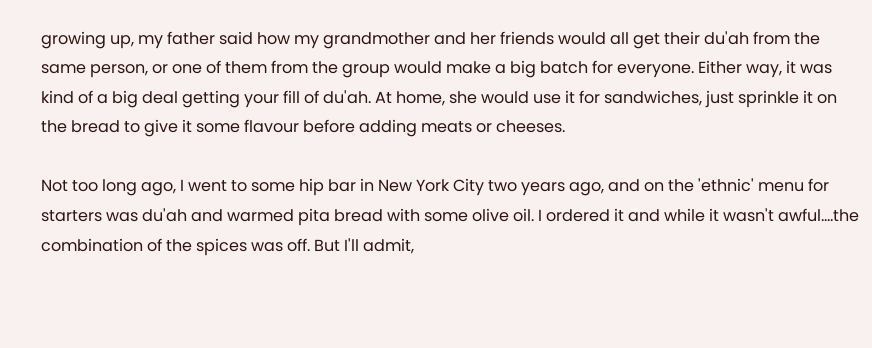growing up, my father said how my grandmother and her friends would all get their du'ah from the same person, or one of them from the group would make a big batch for everyone. Either way, it was kind of a big deal getting your fill of du'ah. At home, she would use it for sandwiches, just sprinkle it on the bread to give it some flavour before adding meats or cheeses.

Not too long ago, I went to some hip bar in New York City two years ago, and on the 'ethnic' menu for starters was du'ah and warmed pita bread with some olive oil. I ordered it and while it wasn't awful....the combination of the spices was off. But I'll admit,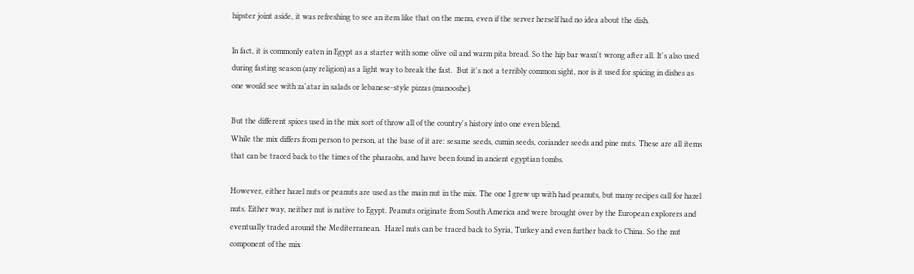hipster joint aside, it was refreshing to see an item like that on the menu, even if the server herself had no idea about the dish.

In fact, it is commonly eaten in Egypt as a starter with some olive oil and warm pita bread. So the hip bar wasn't wrong after all. It's also used during fasting season (any religion) as a light way to break the fast.  But it's not a terribly common sight, nor is it used for spicing in dishes as one would see with za'atar in salads or lebanese-style pizzas (manooshe).

But the different spices used in the mix sort of throw all of the country's history into one even blend.
While the mix differs from person to person, at the base of it are: sesame seeds, cumin seeds, coriander seeds and pine nuts. These are all items that can be traced back to the times of the pharaohs, and have been found in ancient egyptian tombs.

However, either hazel nuts or peanuts are used as the main nut in the mix. The one I grew up with had peanuts, but many recipes call for hazel nuts. Either way, neither nut is native to Egypt. Peanuts originate from South America and were brought over by the European explorers and eventually traded around the Mediterranean.  Hazel nuts can be traced back to Syria, Turkey and even further back to China. So the nut component of the mix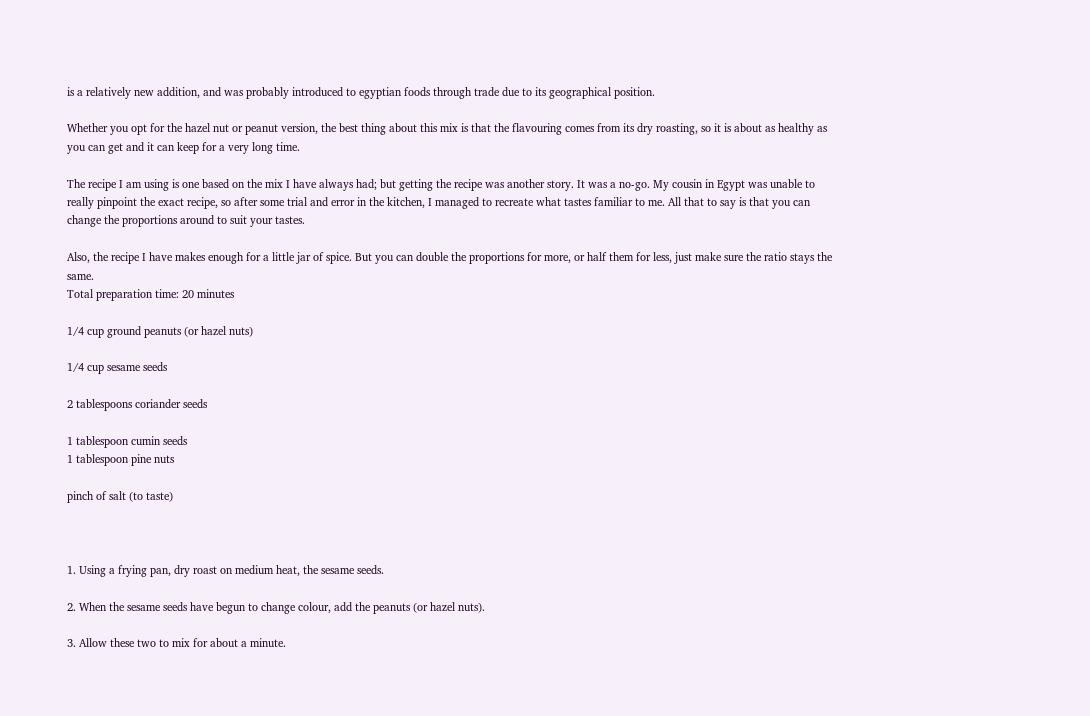is a relatively new addition, and was probably introduced to egyptian foods through trade due to its geographical position.

Whether you opt for the hazel nut or peanut version, the best thing about this mix is that the flavouring comes from its dry roasting, so it is about as healthy as you can get and it can keep for a very long time.

The recipe I am using is one based on the mix I have always had; but getting the recipe was another story. It was a no-go. My cousin in Egypt was unable to really pinpoint the exact recipe, so after some trial and error in the kitchen, I managed to recreate what tastes familiar to me. All that to say is that you can change the proportions around to suit your tastes.

Also, the recipe I have makes enough for a little jar of spice. But you can double the proportions for more, or half them for less, just make sure the ratio stays the same.
Total preparation time: 20 minutes

1/4 cup ground peanuts (or hazel nuts)

1/4 cup sesame seeds

2 tablespoons coriander seeds

1 tablespoon cumin seeds
1 tablespoon pine nuts

pinch of salt (to taste)



1. Using a frying pan, dry roast on medium heat, the sesame seeds.

2. When the sesame seeds have begun to change colour, add the peanuts (or hazel nuts).

3. Allow these two to mix for about a minute.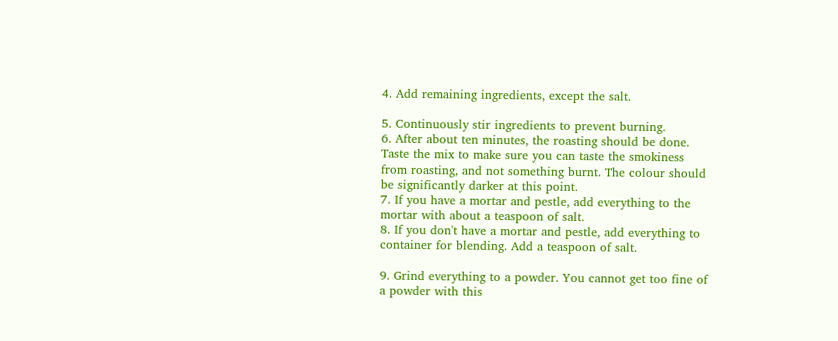4. Add remaining ingredients, except the salt.

5. Continuously stir ingredients to prevent burning.
6. After about ten minutes, the roasting should be done. Taste the mix to make sure you can taste the smokiness from roasting, and not something burnt. The colour should be significantly darker at this point.
7. If you have a mortar and pestle, add everything to the mortar with about a teaspoon of salt.
8. If you don't have a mortar and pestle, add everything to container for blending. Add a teaspoon of salt.

9. Grind everything to a powder. You cannot get too fine of a powder with this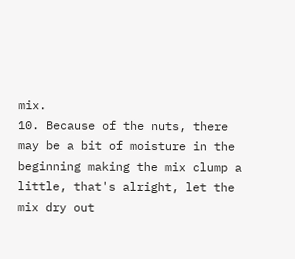mix.
10. Because of the nuts, there may be a bit of moisture in the beginning making the mix clump a little, that's alright, let the mix dry out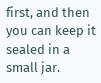first, and then you can keep it sealed in a small jar.